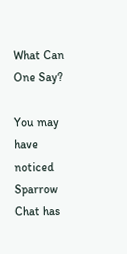What Can One Say?

You may have noticed Sparrow Chat has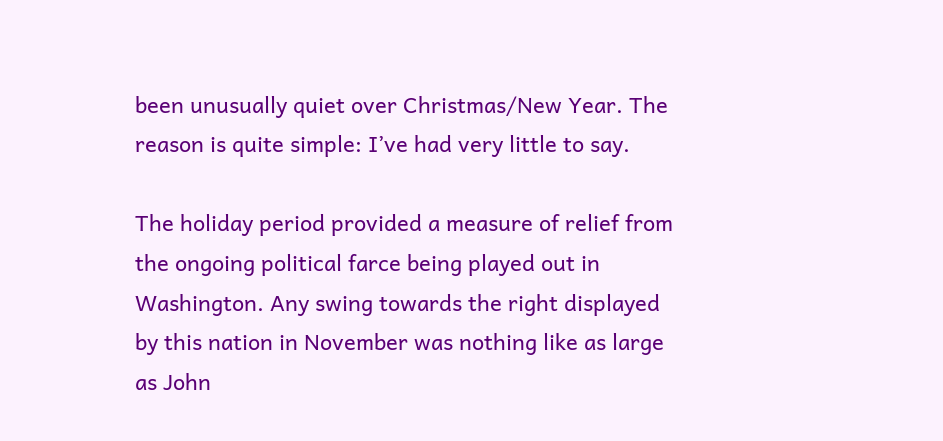been unusually quiet over Christmas/New Year. The reason is quite simple: I’ve had very little to say.

The holiday period provided a measure of relief from the ongoing political farce being played out in Washington. Any swing towards the right displayed by this nation in November was nothing like as large as John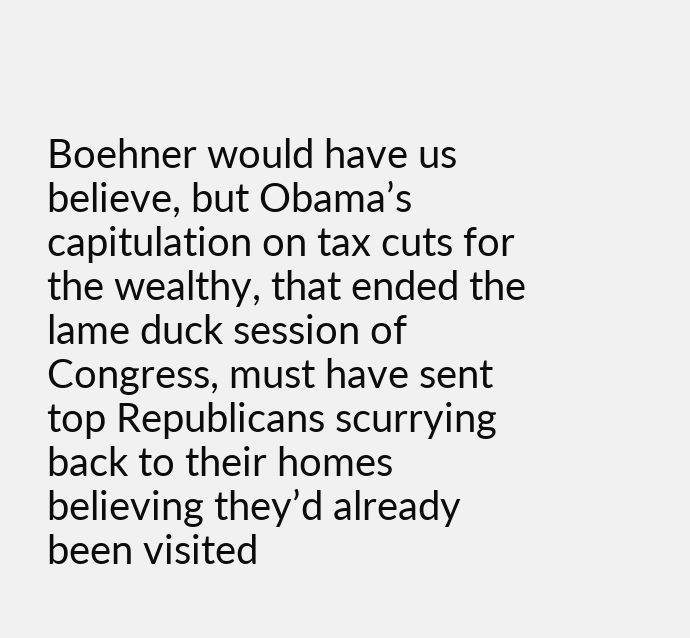Boehner would have us believe, but Obama’s capitulation on tax cuts for the wealthy, that ended the lame duck session of Congress, must have sent top Republicans scurrying back to their homes believing they’d already been visited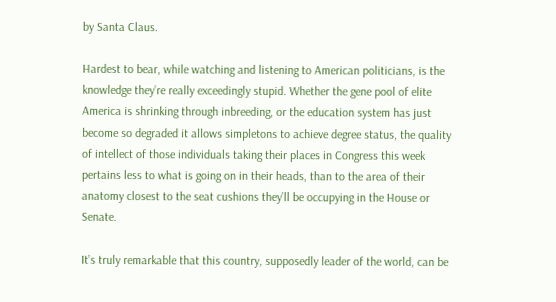by Santa Claus.

Hardest to bear, while watching and listening to American politicians, is the knowledge they’re really exceedingly stupid. Whether the gene pool of elite America is shrinking through inbreeding, or the education system has just become so degraded it allows simpletons to achieve degree status, the quality of intellect of those individuals taking their places in Congress this week pertains less to what is going on in their heads, than to the area of their anatomy closest to the seat cushions they’ll be occupying in the House or Senate.

It’s truly remarkable that this country, supposedly leader of the world, can be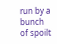run by a bunch of spoilt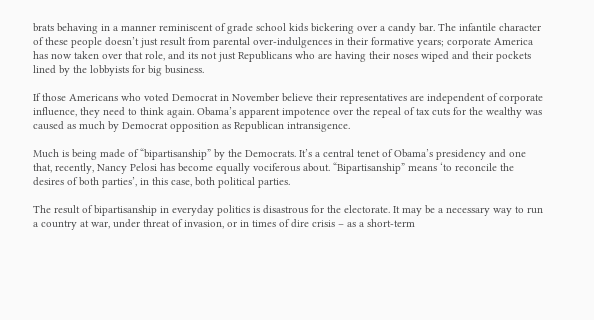brats behaving in a manner reminiscent of grade school kids bickering over a candy bar. The infantile character of these people doesn’t just result from parental over-indulgences in their formative years; corporate America has now taken over that role, and its not just Republicans who are having their noses wiped and their pockets lined by the lobbyists for big business.

If those Americans who voted Democrat in November believe their representatives are independent of corporate influence, they need to think again. Obama’s apparent impotence over the repeal of tax cuts for the wealthy was caused as much by Democrat opposition as Republican intransigence.

Much is being made of “bipartisanship” by the Democrats. It’s a central tenet of Obama’s presidency and one that, recently, Nancy Pelosi has become equally vociferous about. “Bipartisanship” means ‘to reconcile the desires of both parties’, in this case, both political parties.

The result of bipartisanship in everyday politics is disastrous for the electorate. It may be a necessary way to run a country at war, under threat of invasion, or in times of dire crisis – as a short-term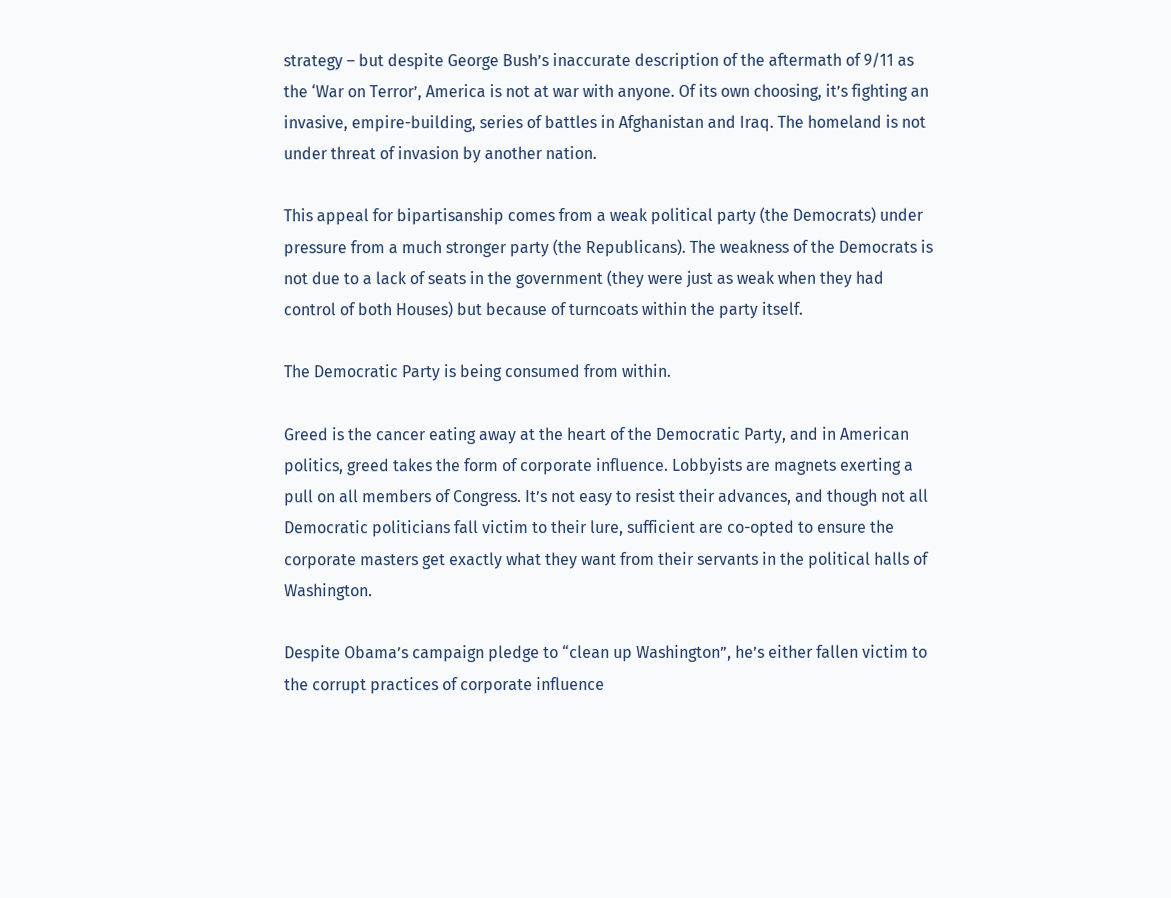strategy – but despite George Bush’s inaccurate description of the aftermath of 9/11 as the ‘War on Terror’, America is not at war with anyone. Of its own choosing, it’s fighting an invasive, empire-building, series of battles in Afghanistan and Iraq. The homeland is not under threat of invasion by another nation.

This appeal for bipartisanship comes from a weak political party (the Democrats) under pressure from a much stronger party (the Republicans). The weakness of the Democrats is not due to a lack of seats in the government (they were just as weak when they had control of both Houses) but because of turncoats within the party itself.

The Democratic Party is being consumed from within.

Greed is the cancer eating away at the heart of the Democratic Party, and in American politics, greed takes the form of corporate influence. Lobbyists are magnets exerting a pull on all members of Congress. It’s not easy to resist their advances, and though not all Democratic politicians fall victim to their lure, sufficient are co-opted to ensure the corporate masters get exactly what they want from their servants in the political halls of Washington.

Despite Obama’s campaign pledge to “clean up Washington”, he’s either fallen victim to the corrupt practices of corporate influence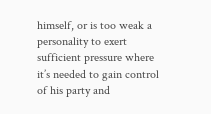himself, or is too weak a personality to exert sufficient pressure where it’s needed to gain control of his party and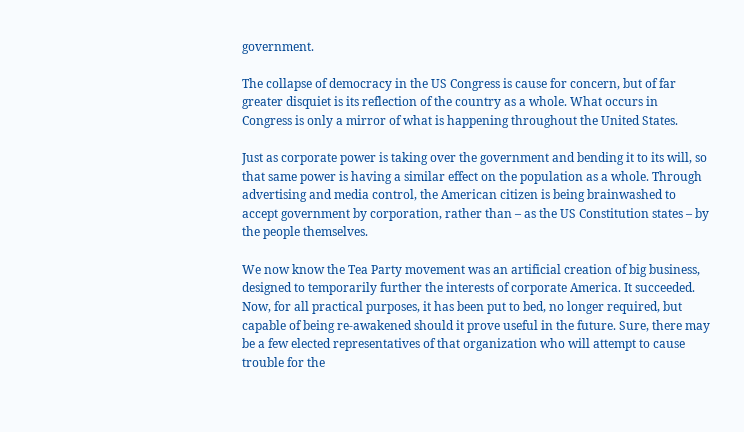government.

The collapse of democracy in the US Congress is cause for concern, but of far greater disquiet is its reflection of the country as a whole. What occurs in Congress is only a mirror of what is happening throughout the United States.

Just as corporate power is taking over the government and bending it to its will, so that same power is having a similar effect on the population as a whole. Through advertising and media control, the American citizen is being brainwashed to accept government by corporation, rather than – as the US Constitution states – by the people themselves.

We now know the Tea Party movement was an artificial creation of big business, designed to temporarily further the interests of corporate America. It succeeded. Now, for all practical purposes, it has been put to bed, no longer required, but capable of being re-awakened should it prove useful in the future. Sure, there may be a few elected representatives of that organization who will attempt to cause trouble for the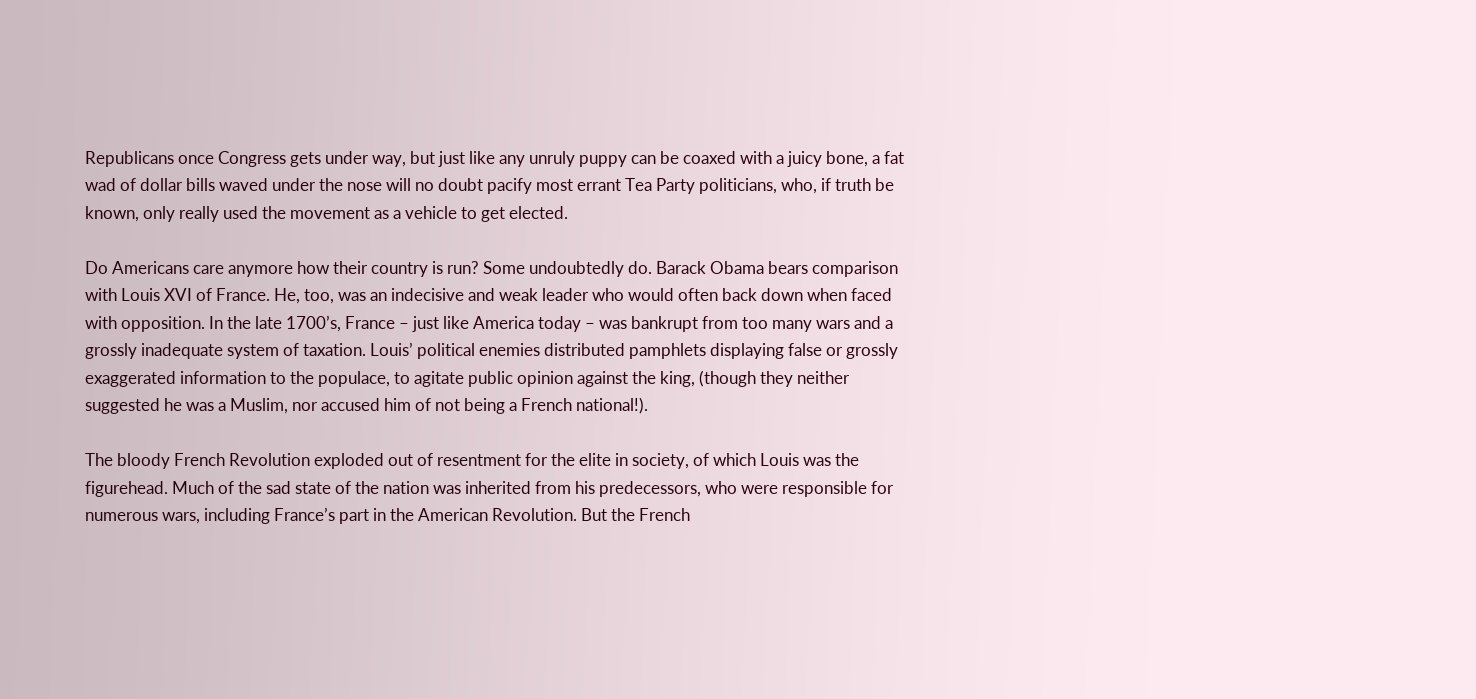Republicans once Congress gets under way, but just like any unruly puppy can be coaxed with a juicy bone, a fat wad of dollar bills waved under the nose will no doubt pacify most errant Tea Party politicians, who, if truth be known, only really used the movement as a vehicle to get elected.

Do Americans care anymore how their country is run? Some undoubtedly do. Barack Obama bears comparison with Louis XVI of France. He, too, was an indecisive and weak leader who would often back down when faced with opposition. In the late 1700’s, France – just like America today – was bankrupt from too many wars and a grossly inadequate system of taxation. Louis’ political enemies distributed pamphlets displaying false or grossly exaggerated information to the populace, to agitate public opinion against the king, (though they neither suggested he was a Muslim, nor accused him of not being a French national!).

The bloody French Revolution exploded out of resentment for the elite in society, of which Louis was the figurehead. Much of the sad state of the nation was inherited from his predecessors, who were responsible for numerous wars, including France’s part in the American Revolution. But the French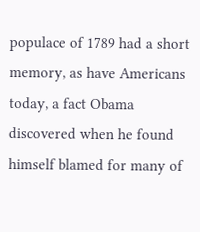populace of 1789 had a short memory, as have Americans today, a fact Obama discovered when he found himself blamed for many of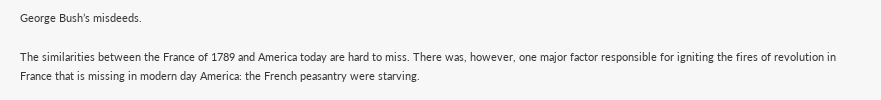George Bush’s misdeeds.

The similarities between the France of 1789 and America today are hard to miss. There was, however, one major factor responsible for igniting the fires of revolution in France that is missing in modern day America: the French peasantry were starving.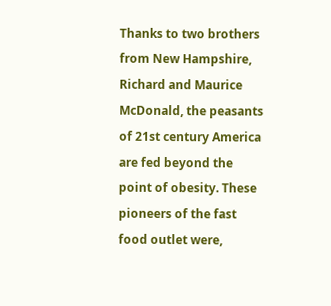Thanks to two brothers from New Hampshire, Richard and Maurice McDonald, the peasants of 21st century America are fed beyond the point of obesity. These pioneers of the fast food outlet were,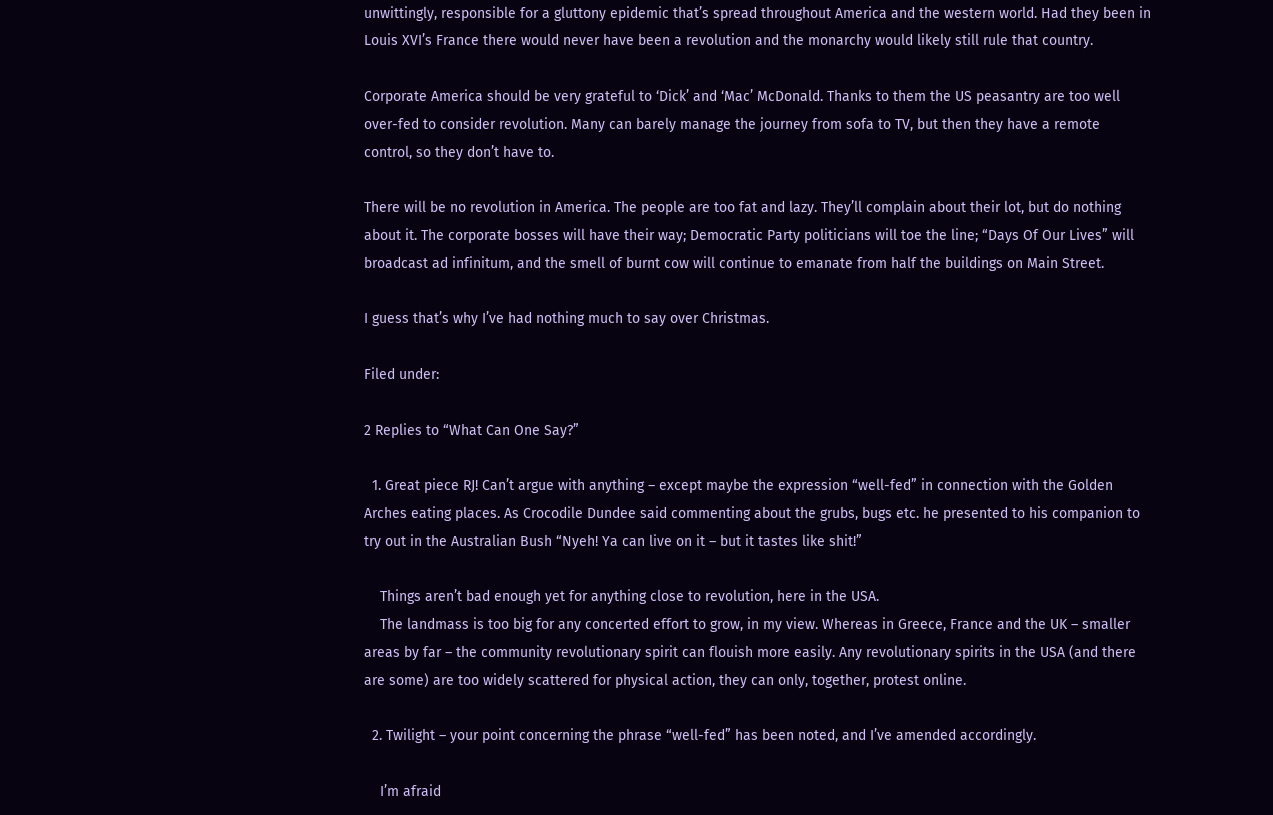unwittingly, responsible for a gluttony epidemic that’s spread throughout America and the western world. Had they been in Louis XVI’s France there would never have been a revolution and the monarchy would likely still rule that country.

Corporate America should be very grateful to ‘Dick’ and ‘Mac’ McDonald. Thanks to them the US peasantry are too well over-fed to consider revolution. Many can barely manage the journey from sofa to TV, but then they have a remote control, so they don’t have to.

There will be no revolution in America. The people are too fat and lazy. They’ll complain about their lot, but do nothing about it. The corporate bosses will have their way; Democratic Party politicians will toe the line; “Days Of Our Lives” will broadcast ad infinitum, and the smell of burnt cow will continue to emanate from half the buildings on Main Street.

I guess that’s why I’ve had nothing much to say over Christmas.

Filed under:

2 Replies to “What Can One Say?”

  1. Great piece RJ! Can’t argue with anything – except maybe the expression “well-fed” in connection with the Golden Arches eating places. As Crocodile Dundee said commenting about the grubs, bugs etc. he presented to his companion to try out in the Australian Bush “Nyeh! Ya can live on it – but it tastes like shit!”

    Things aren’t bad enough yet for anything close to revolution, here in the USA.
    The landmass is too big for any concerted effort to grow, in my view. Whereas in Greece, France and the UK – smaller areas by far – the community revolutionary spirit can flouish more easily. Any revolutionary spirits in the USA (and there are some) are too widely scattered for physical action, they can only, together, protest online.

  2. Twilight – your point concerning the phrase “well-fed” has been noted, and I’ve amended accordingly.

    I’m afraid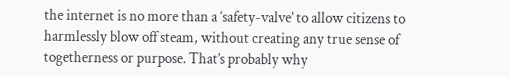the internet is no more than a ‘safety-valve’ to allow citizens to harmlessly blow off steam, without creating any true sense of togetherness or purpose. That’s probably why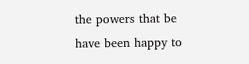the powers that be have been happy to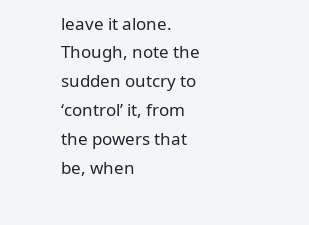leave it alone. Though, note the sudden outcry to ‘control’ it, from the powers that be, when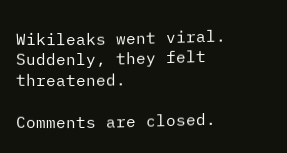Wikileaks went viral. Suddenly, they felt threatened.

Comments are closed.